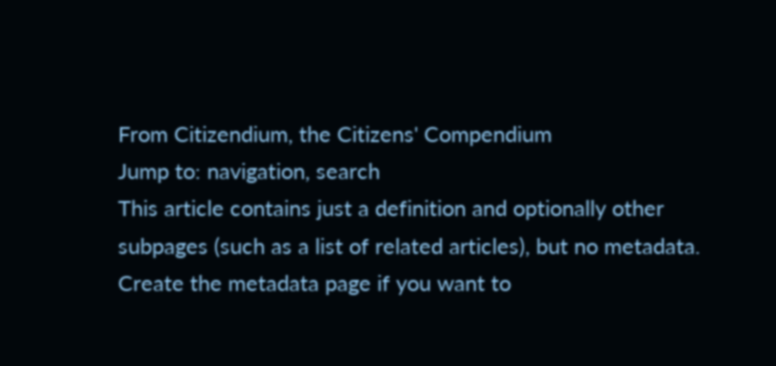From Citizendium, the Citizens' Compendium
Jump to: navigation, search
This article contains just a definition and optionally other subpages (such as a list of related articles), but no metadata. Create the metadata page if you want to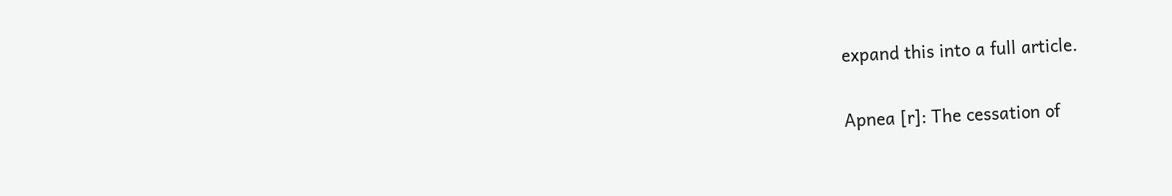expand this into a full article.

Apnea [r]: The cessation of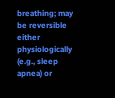breathing; may be reversible either physiologically (e.g., sleep apnea) or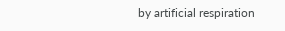by artificial respiration